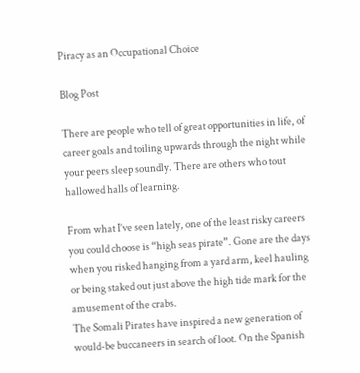Piracy as an Occupational Choice

Blog Post

There are people who tell of great opportunities in life, of career goals and toiling upwards through the night while your peers sleep soundly. There are others who tout hallowed halls of learning.

From what I’ve seen lately, one of the least risky careers you could choose is “high seas pirate”. Gone are the days when you risked hanging from a yard arm, keel hauling or being staked out just above the high tide mark for the amusement of the crabs.
The Somali Pirates have inspired a new generation of would-be buccaneers in search of loot. On the Spanish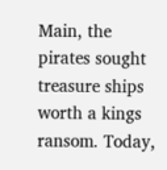Main, the pirates sought treasure ships worth a kings ransom. Today,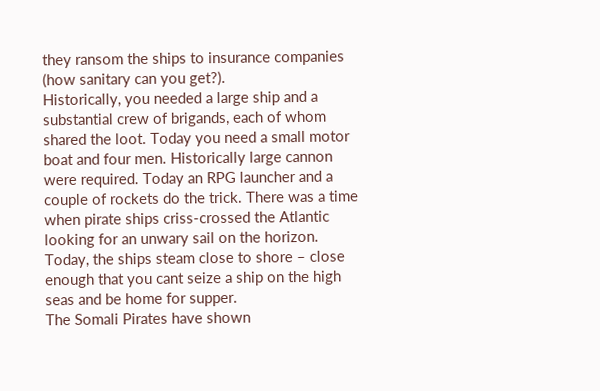they ransom the ships to insurance companies (how sanitary can you get?).
Historically, you needed a large ship and a substantial crew of brigands, each of whom shared the loot. Today you need a small motor boat and four men. Historically large cannon were required. Today an RPG launcher and a couple of rockets do the trick. There was a time when pirate ships criss-crossed the Atlantic looking for an unwary sail on the horizon. Today, the ships steam close to shore – close enough that you cant seize a ship on the high seas and be home for supper.
The Somali Pirates have shown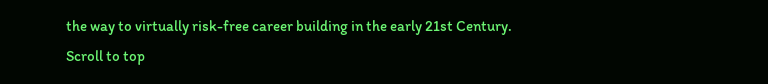the way to virtually risk-free career building in the early 21st Century.
Scroll to top